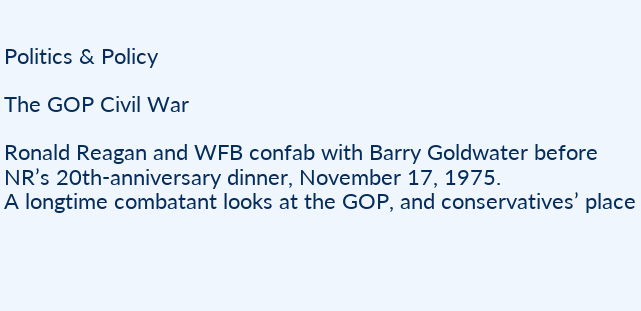Politics & Policy

The GOP Civil War

Ronald Reagan and WFB confab with Barry Goldwater before NR’s 20th-anniversary dinner, November 17, 1975.
A longtime combatant looks at the GOP, and conservatives’ place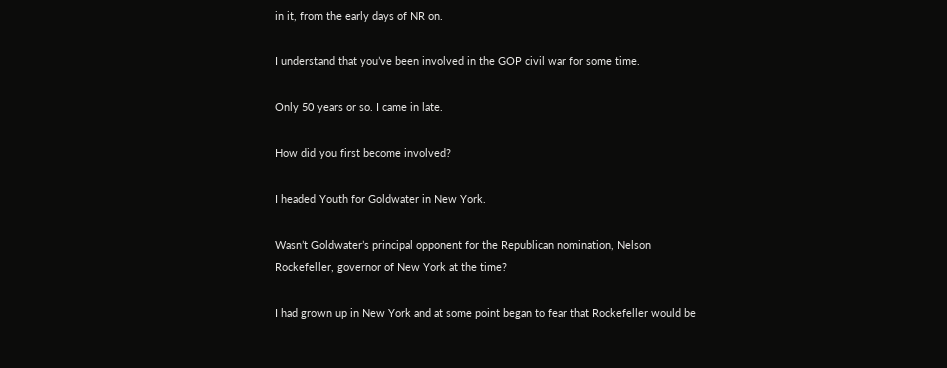in it, from the early days of NR on.

I understand that you’ve been involved in the GOP civil war for some time.

Only 50 years or so. I came in late.

How did you first become involved?

I headed Youth for Goldwater in New York.

Wasn’t Goldwater’s principal opponent for the Republican nomination, Nelson Rockefeller, governor of New York at the time?

I had grown up in New York and at some point began to fear that Rockefeller would be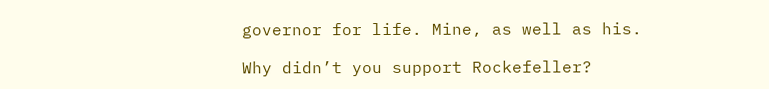governor for life. Mine, as well as his.

Why didn’t you support Rockefeller?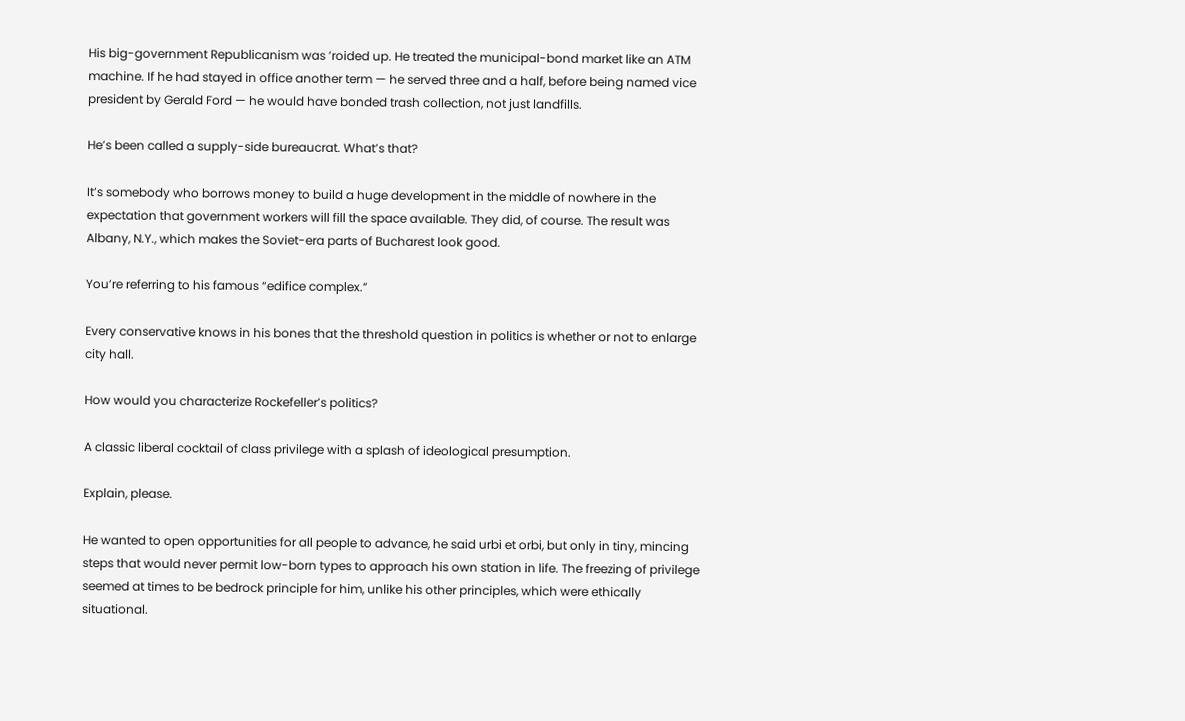His big-government Republicanism was ’roided up. He treated the municipal-bond market like an ATM machine. If he had stayed in office another term — he served three and a half, before being named vice president by Gerald Ford — he would have bonded trash collection, not just landfills.

He’s been called a supply-side bureaucrat. What’s that?

It’s somebody who borrows money to build a huge development in the middle of nowhere in the expectation that government workers will fill the space available. They did, of course. The result was Albany, N.Y., which makes the Soviet-era parts of Bucharest look good.

You’re referring to his famous “edifice complex.”

Every conservative knows in his bones that the threshold question in politics is whether or not to enlarge city hall.

How would you characterize Rockefeller’s politics?

A classic liberal cocktail of class privilege with a splash of ideological presumption.

Explain, please.

He wanted to open opportunities for all people to advance, he said urbi et orbi, but only in tiny, mincing steps that would never permit low-born types to approach his own station in life. The freezing of privilege seemed at times to be bedrock principle for him, unlike his other principles, which were ethically situational.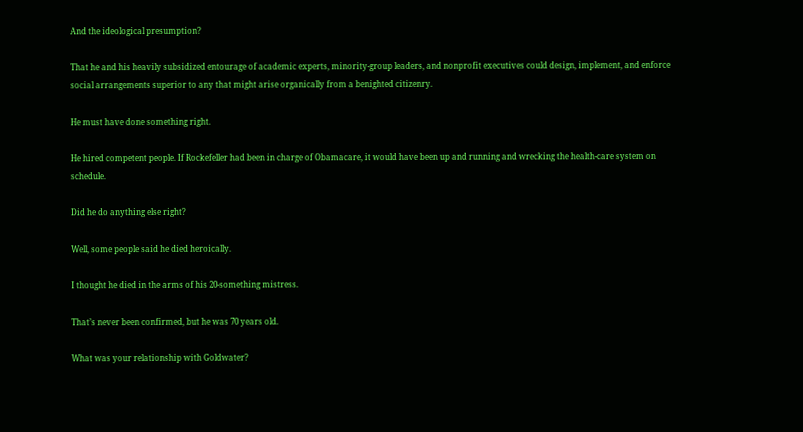And the ideological presumption?

That he and his heavily subsidized entourage of academic experts, minority-group leaders, and nonprofit executives could design, implement, and enforce social arrangements superior to any that might arise organically from a benighted citizenry.

He must have done something right.

He hired competent people. If Rockefeller had been in charge of Obamacare, it would have been up and running and wrecking the health-care system on schedule.

Did he do anything else right?

Well, some people said he died heroically.

I thought he died in the arms of his 20-something mistress.

That’s never been confirmed, but he was 70 years old.

What was your relationship with Goldwater?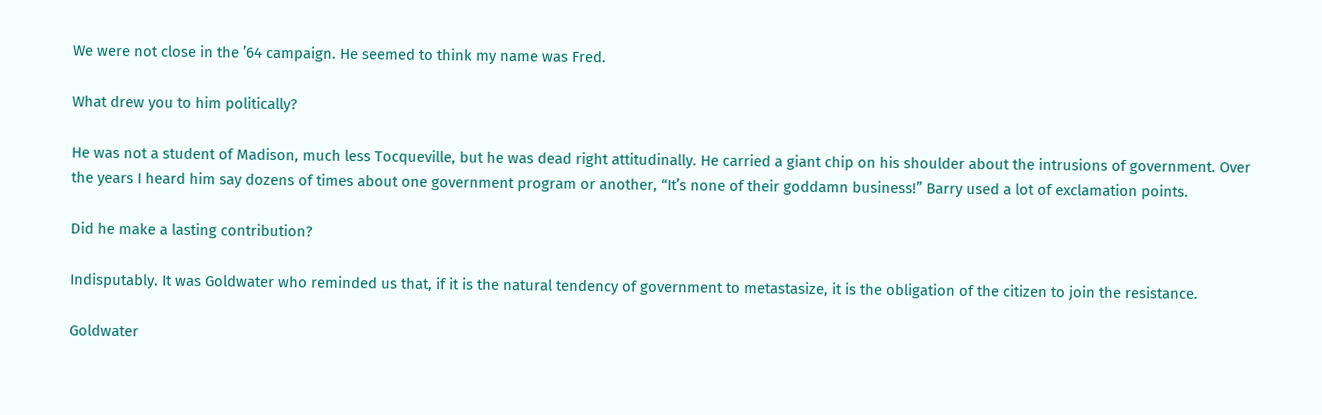We were not close in the ’64 campaign. He seemed to think my name was Fred.

What drew you to him politically?

He was not a student of Madison, much less Tocqueville, but he was dead right attitudinally. He carried a giant chip on his shoulder about the intrusions of government. Over the years I heard him say dozens of times about one government program or another, “It’s none of their goddamn business!” Barry used a lot of exclamation points.

Did he make a lasting contribution?

Indisputably. It was Goldwater who reminded us that, if it is the natural tendency of government to metastasize, it is the obligation of the citizen to join the resistance.

Goldwater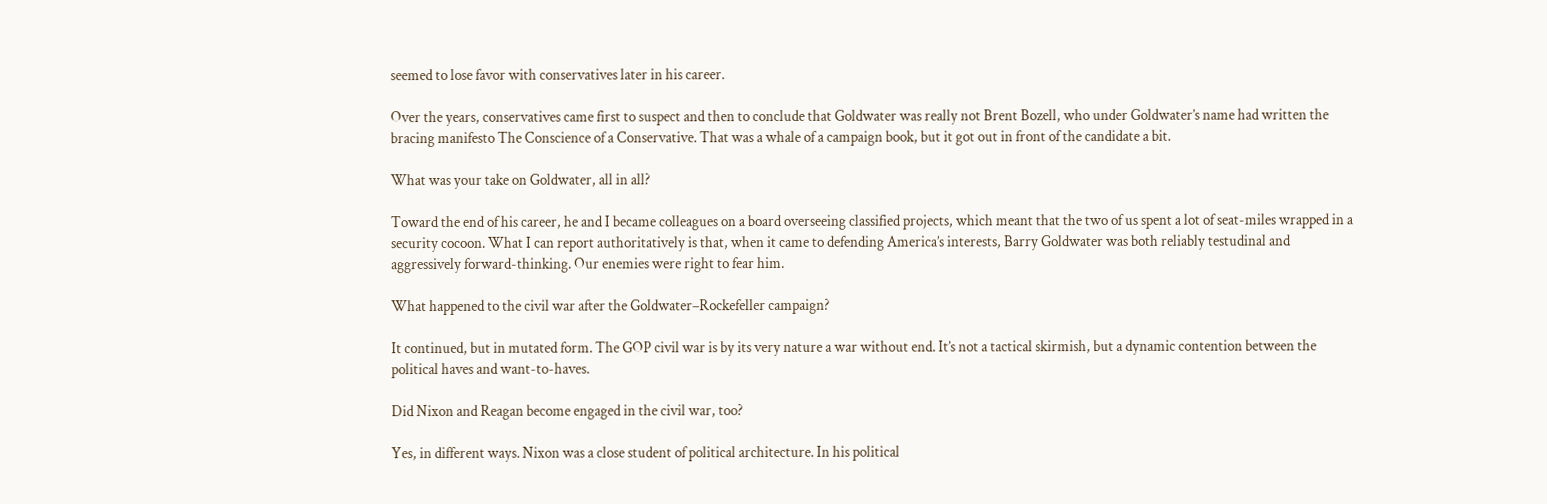seemed to lose favor with conservatives later in his career.

Over the years, conservatives came first to suspect and then to conclude that Goldwater was really not Brent Bozell, who under Goldwater’s name had written the bracing manifesto The Conscience of a Conservative. That was a whale of a campaign book, but it got out in front of the candidate a bit.

What was your take on Goldwater, all in all?

Toward the end of his career, he and I became colleagues on a board overseeing classified projects, which meant that the two of us spent a lot of seat-miles wrapped in a security cocoon. What I can report authoritatively is that, when it came to defending America’s interests, Barry Goldwater was both reliably testudinal and aggressively forward-thinking. Our enemies were right to fear him.

What happened to the civil war after the Goldwater–Rockefeller campaign?

It continued, but in mutated form. The GOP civil war is by its very nature a war without end. It’s not a tactical skirmish, but a dynamic contention between the political haves and want-to-haves.

Did Nixon and Reagan become engaged in the civil war, too?

Yes, in different ways. Nixon was a close student of political architecture. In his political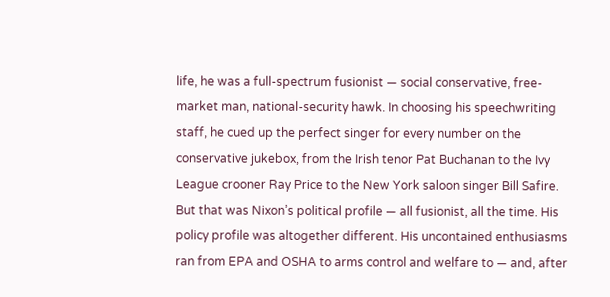life, he was a full-spectrum fusionist — social conservative, free-market man, national-security hawk. In choosing his speechwriting staff, he cued up the perfect singer for every number on the conservative jukebox, from the Irish tenor Pat Buchanan to the Ivy League crooner Ray Price to the New York saloon singer Bill Safire. But that was Nixon’s political profile — all fusionist, all the time. His policy profile was altogether different. His uncontained enthusiasms ran from EPA and OSHA to arms control and welfare to — and, after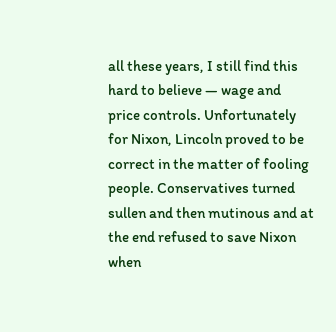all these years, I still find this hard to believe — wage and price controls. Unfortunately for Nixon, Lincoln proved to be correct in the matter of fooling people. Conservatives turned sullen and then mutinous and at the end refused to save Nixon when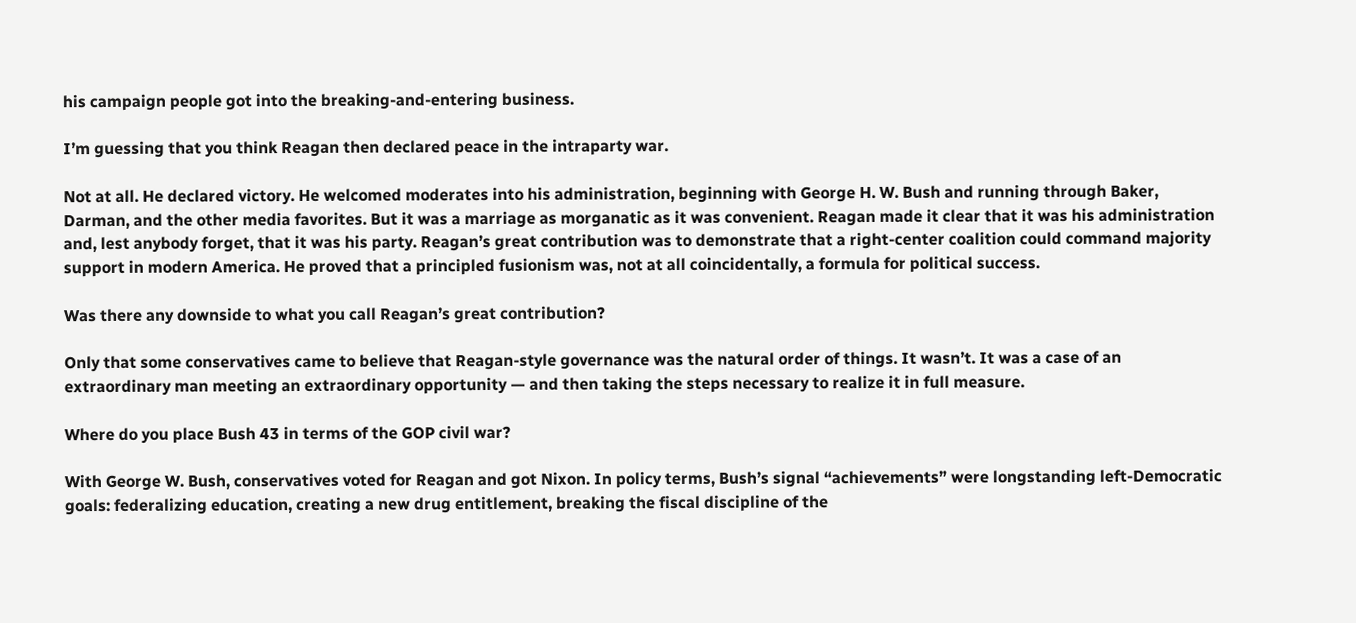his campaign people got into the breaking-and-entering business.

I’m guessing that you think Reagan then declared peace in the intraparty war.

Not at all. He declared victory. He welcomed moderates into his administration, beginning with George H. W. Bush and running through Baker, Darman, and the other media favorites. But it was a marriage as morganatic as it was convenient. Reagan made it clear that it was his administration and, lest anybody forget, that it was his party. Reagan’s great contribution was to demonstrate that a right-center coalition could command majority support in modern America. He proved that a principled fusionism was, not at all coincidentally, a formula for political success.

Was there any downside to what you call Reagan’s great contribution?

Only that some conservatives came to believe that Reagan-style governance was the natural order of things. It wasn’t. It was a case of an extraordinary man meeting an extraordinary opportunity — and then taking the steps necessary to realize it in full measure.

Where do you place Bush 43 in terms of the GOP civil war?

With George W. Bush, conservatives voted for Reagan and got Nixon. In policy terms, Bush’s signal “achievements” were longstanding left-Democratic goals: federalizing education, creating a new drug entitlement, breaking the fiscal discipline of the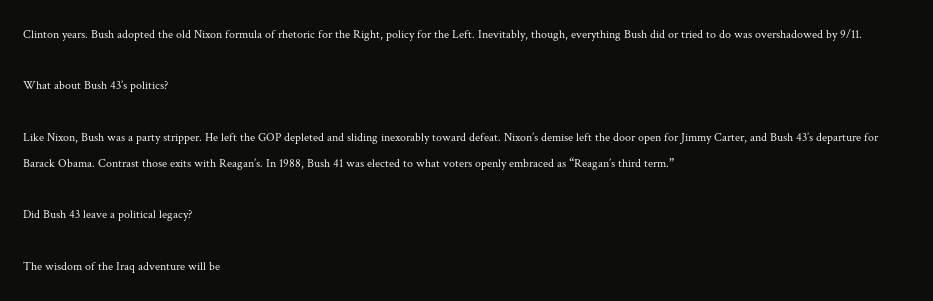Clinton years. Bush adopted the old Nixon formula of rhetoric for the Right, policy for the Left. Inevitably, though, everything Bush did or tried to do was overshadowed by 9/11.

What about Bush 43’s politics?

Like Nixon, Bush was a party stripper. He left the GOP depleted and sliding inexorably toward defeat. Nixon’s demise left the door open for Jimmy Carter, and Bush 43’s departure for Barack Obama. Contrast those exits with Reagan’s. In 1988, Bush 41 was elected to what voters openly embraced as “Reagan’s third term.”

Did Bush 43 leave a political legacy?

The wisdom of the Iraq adventure will be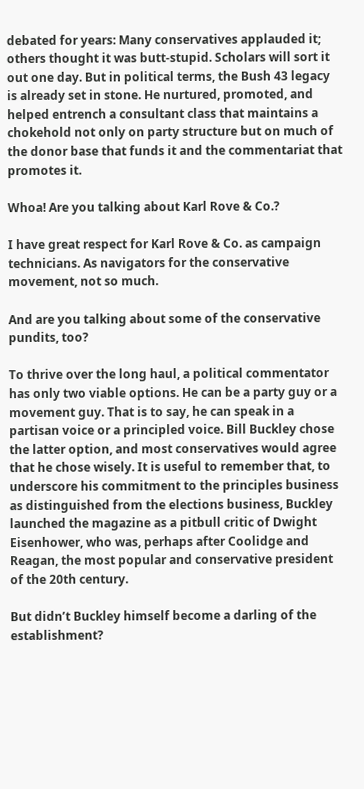debated for years: Many conservatives applauded it; others thought it was butt-stupid. Scholars will sort it out one day. But in political terms, the Bush 43 legacy is already set in stone. He nurtured, promoted, and helped entrench a consultant class that maintains a chokehold not only on party structure but on much of the donor base that funds it and the commentariat that promotes it.

Whoa! Are you talking about Karl Rove & Co.?

I have great respect for Karl Rove & Co. as campaign technicians. As navigators for the conservative movement, not so much.

And are you talking about some of the conservative pundits, too?

To thrive over the long haul, a political commentator has only two viable options. He can be a party guy or a movement guy. That is to say, he can speak in a partisan voice or a principled voice. Bill Buckley chose the latter option, and most conservatives would agree that he chose wisely. It is useful to remember that, to underscore his commitment to the principles business as distinguished from the elections business, Buckley launched the magazine as a pitbull critic of Dwight Eisenhower, who was, perhaps after Coolidge and Reagan, the most popular and conservative president of the 20th century.

But didn’t Buckley himself become a darling of the establishment?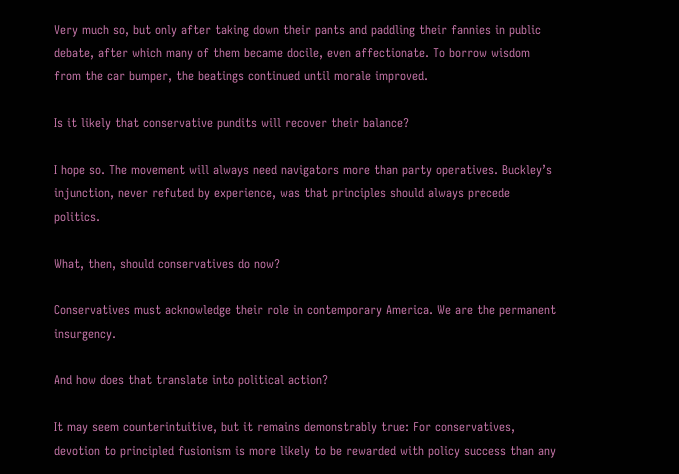Very much so, but only after taking down their pants and paddling their fannies in public debate, after which many of them became docile, even affectionate. To borrow wisdom from the car bumper, the beatings continued until morale improved.

Is it likely that conservative pundits will recover their balance?

I hope so. The movement will always need navigators more than party operatives. Buckley’s injunction, never refuted by experience, was that principles should always precede politics.

What, then, should conservatives do now?

Conservatives must acknowledge their role in contemporary America. We are the permanent insurgency.

And how does that translate into political action?

It may seem counterintuitive, but it remains demonstrably true: For conservatives, devotion to principled fusionism is more likely to be rewarded with policy success than any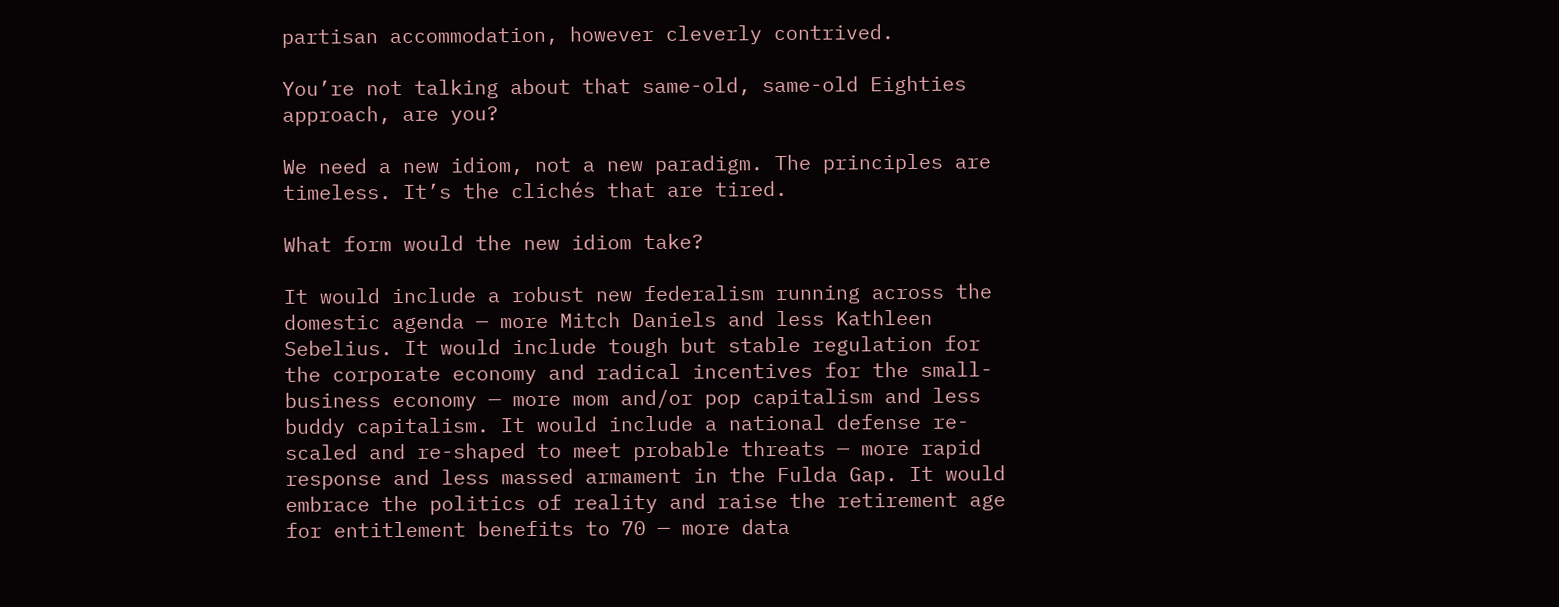partisan accommodation, however cleverly contrived.

You’re not talking about that same-old, same-old Eighties approach, are you?

We need a new idiom, not a new paradigm. The principles are timeless. It’s the clichés that are tired.

What form would the new idiom take?

It would include a robust new federalism running across the domestic agenda — more Mitch Daniels and less Kathleen Sebelius. It would include tough but stable regulation for the corporate economy and radical incentives for the small-business economy — more mom and/or pop capitalism and less buddy capitalism. It would include a national defense re-scaled and re-shaped to meet probable threats — more rapid response and less massed armament in the Fulda Gap. It would embrace the politics of reality and raise the retirement age for entitlement benefits to 70 — more data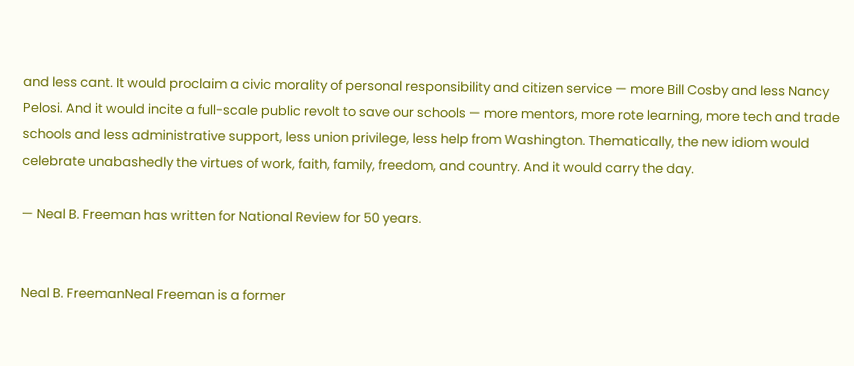and less cant. It would proclaim a civic morality of personal responsibility and citizen service — more Bill Cosby and less Nancy Pelosi. And it would incite a full-scale public revolt to save our schools — more mentors, more rote learning, more tech and trade schools and less administrative support, less union privilege, less help from Washington. Thematically, the new idiom would celebrate unabashedly the virtues of work, faith, family, freedom, and country. And it would carry the day.

— Neal B. Freeman has written for National Review for 50 years.


Neal B. FreemanNeal Freeman is a former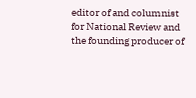editor of and columnist for National Review and the founding producer of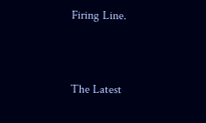Firing Line.


The Latest